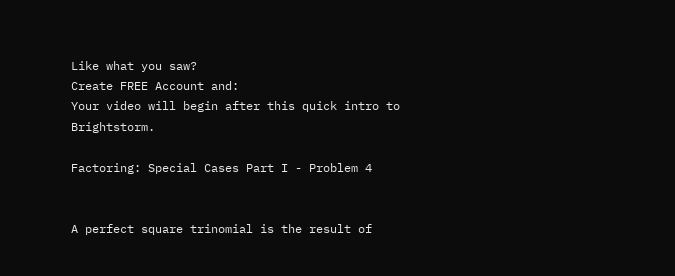Like what you saw?
Create FREE Account and:
Your video will begin after this quick intro to Brightstorm.

Factoring: Special Cases Part I - Problem 4


A perfect square trinomial is the result of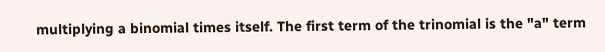multiplying a binomial times itself. The first term of the trinomial is the "a" term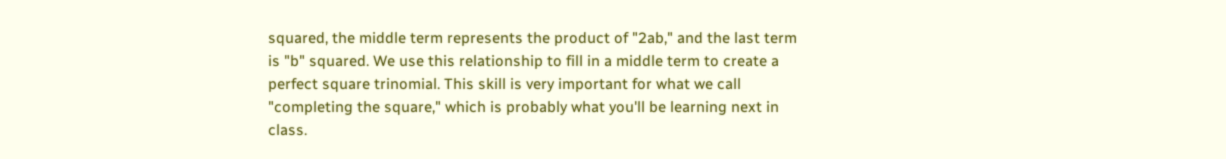squared, the middle term represents the product of "2ab," and the last term is "b" squared. We use this relationship to fill in a middle term to create a perfect square trinomial. This skill is very important for what we call "completing the square," which is probably what you'll be learning next in class.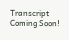Transcript Coming Soon!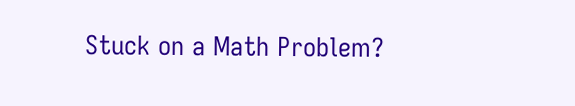Stuck on a Math Problem?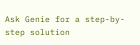Ask Genie for a step-by-step solution